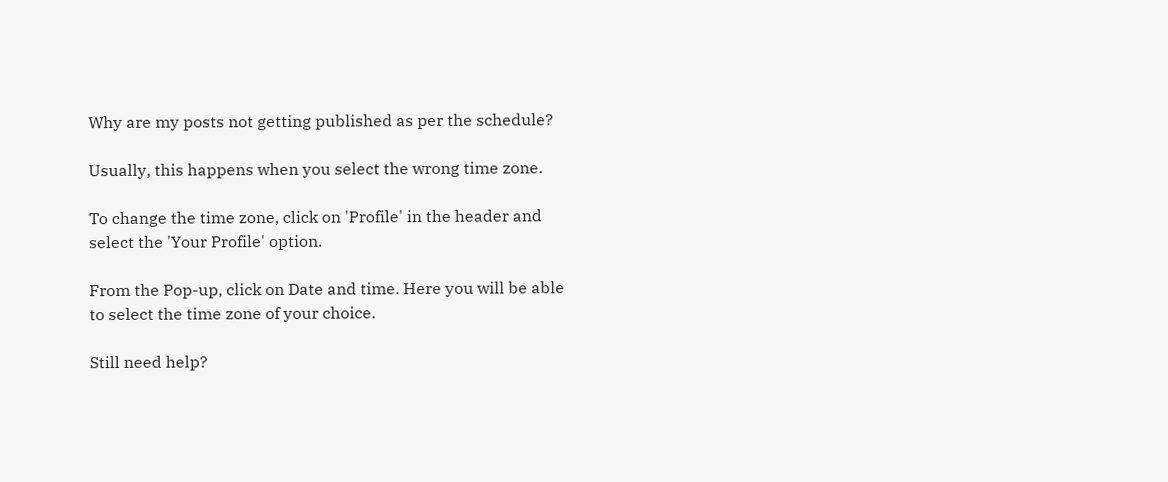Why are my posts not getting published as per the schedule?

Usually, this happens when you select the wrong time zone.

To change the time zone, click on 'Profile' in the header and select the 'Your Profile' option.

From the Pop-up, click on Date and time. Here you will be able to select the time zone of your choice.

Still need help?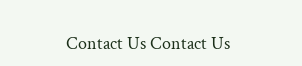Contact Us Contact Us